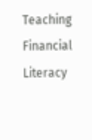Teaching Financial Literacy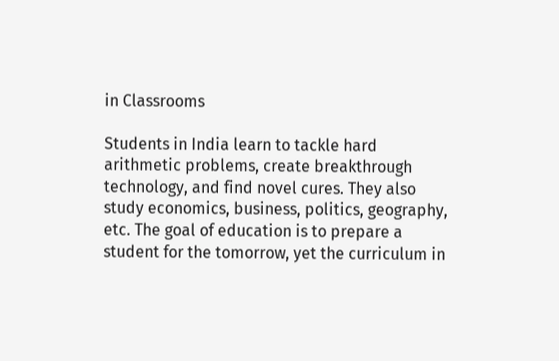in Classrooms

Students in India learn to tackle hard arithmetic problems, create breakthrough technology, and find novel cures. They also study economics, business, politics, geography, etc. The goal of education is to prepare a student for the tomorrow, yet the curriculum in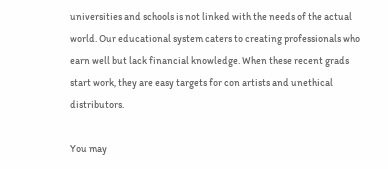universities and schools is not linked with the needs of the actual world. Our educational system caters to creating professionals who earn well but lack financial knowledge. When these recent grads start work, they are easy targets for con artists and unethical distributors.

You may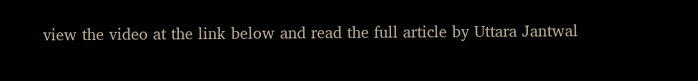view the video at the link below and read the full article by Uttara Jantwal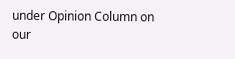under Opinion Column on our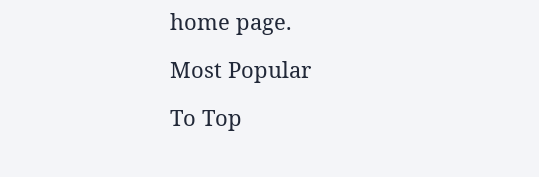home page.

Most Popular

To Top